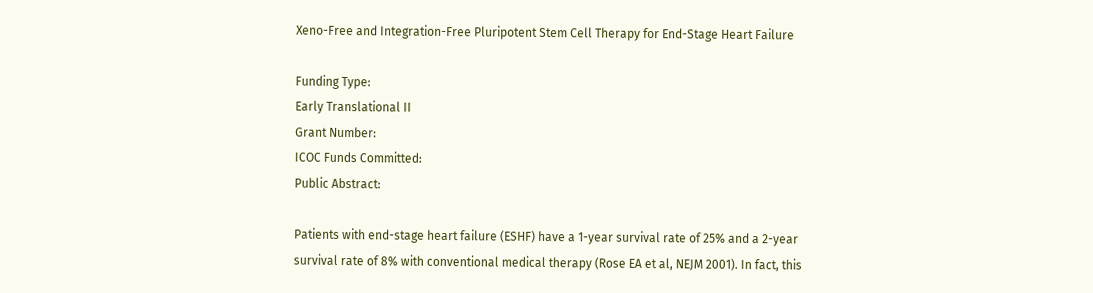Xeno-Free and Integration-Free Pluripotent Stem Cell Therapy for End-Stage Heart Failure

Funding Type:
Early Translational II
Grant Number:
ICOC Funds Committed:
Public Abstract:

Patients with end-stage heart failure (ESHF) have a 1-year survival rate of 25% and a 2-year survival rate of 8% with conventional medical therapy (Rose EA et al, NEJM 2001). In fact, this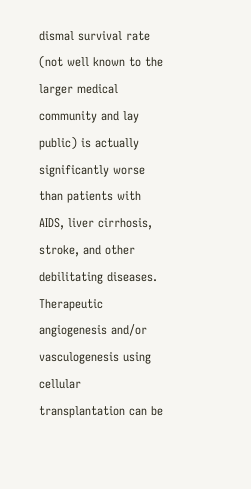dismal survival rate (not well known to the larger medical community and lay public) is actually significantly worse than patients with AIDS, liver cirrhosis, stroke, and other debilitating diseases. Therapeutic angiogenesis and/or vasculogenesis using cellular transplantation can be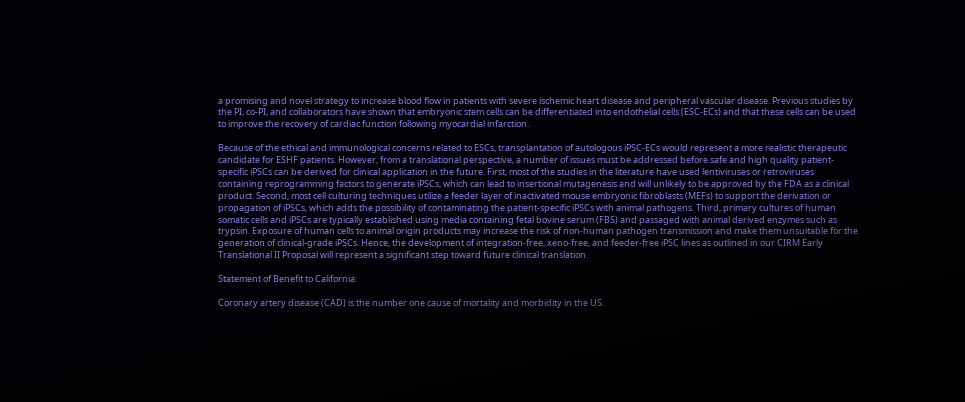a promising and novel strategy to increase blood flow in patients with severe ischemic heart disease and peripheral vascular disease. Previous studies by the PI, co-PI, and collaborators have shown that embryonic stem cells can be differentiated into endothelial cells (ESC-ECs) and that these cells can be used to improve the recovery of cardiac function following myocardial infarction.

Because of the ethical and immunological concerns related to ESCs, transplantation of autologous iPSC-ECs would represent a more realistic therapeutic candidate for ESHF patients. However, from a translational perspective, a number of issues must be addressed before safe and high quality patient-specific iPSCs can be derived for clinical application in the future. First, most of the studies in the literature have used lentiviruses or retroviruses containing reprogramming factors to generate iPSCs, which can lead to insertional mutagenesis and will unlikely to be approved by the FDA as a clinical product. Second, most cell culturing techniques utilize a feeder layer of inactivated mouse embryonic fibroblasts (MEFs) to support the derivation or propagation of iPSCs, which adds the possibility of contaminating the patient-specific iPSCs with animal pathogens. Third, primary cultures of human somatic cells and iPSCs are typically established using media containing fetal bovine serum (FBS) and passaged with animal derived enzymes such as trypsin. Exposure of human cells to animal origin products may increase the risk of non-human pathogen transmission and make them unsuitable for the generation of clinical-grade iPSCs. Hence, the development of integration-free, xeno-free, and feeder-free iPSC lines as outlined in our CIRM Early Translational II Proposal will represent a significant step toward future clinical translation.

Statement of Benefit to California:

Coronary artery disease (CAD) is the number one cause of mortality and morbidity in the US.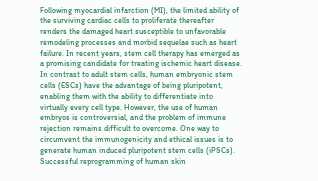Following myocardial infarction (MI), the limited ability of the surviving cardiac cells to proliferate thereafter renders the damaged heart susceptible to unfavorable remodeling processes and morbid sequelae such as heart failure. In recent years, stem cell therapy has emerged as a promising candidate for treating ischemic heart disease. In contrast to adult stem cells, human embryonic stem cells (ESCs) have the advantage of being pluripotent, enabling them with the ability to differentiate into virtually every cell type. However, the use of human embryos is controversial, and the problem of immune rejection remains difficult to overcome. One way to circumvent the immunogenicity and ethical issues is to generate human induced pluripotent stem cells (iPSCs). Successful reprogramming of human skin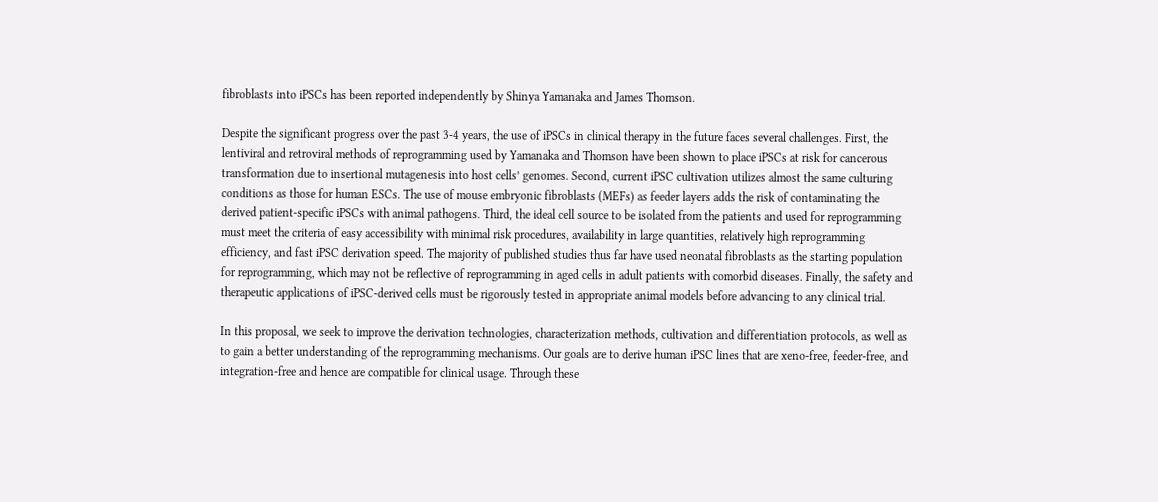fibroblasts into iPSCs has been reported independently by Shinya Yamanaka and James Thomson.

Despite the significant progress over the past 3-4 years, the use of iPSCs in clinical therapy in the future faces several challenges. First, the lentiviral and retroviral methods of reprogramming used by Yamanaka and Thomson have been shown to place iPSCs at risk for cancerous transformation due to insertional mutagenesis into host cells’ genomes. Second, current iPSC cultivation utilizes almost the same culturing conditions as those for human ESCs. The use of mouse embryonic fibroblasts (MEFs) as feeder layers adds the risk of contaminating the derived patient-specific iPSCs with animal pathogens. Third, the ideal cell source to be isolated from the patients and used for reprogramming must meet the criteria of easy accessibility with minimal risk procedures, availability in large quantities, relatively high reprogramming efficiency, and fast iPSC derivation speed. The majority of published studies thus far have used neonatal fibroblasts as the starting population for reprogramming, which may not be reflective of reprogramming in aged cells in adult patients with comorbid diseases. Finally, the safety and therapeutic applications of iPSC-derived cells must be rigorously tested in appropriate animal models before advancing to any clinical trial.

In this proposal, we seek to improve the derivation technologies, characterization methods, cultivation and differentiation protocols, as well as to gain a better understanding of the reprogramming mechanisms. Our goals are to derive human iPSC lines that are xeno-free, feeder-free, and integration-free and hence are compatible for clinical usage. Through these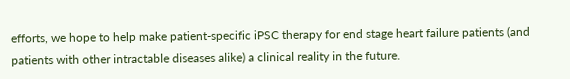efforts, we hope to help make patient-specific iPSC therapy for end stage heart failure patients (and patients with other intractable diseases alike) a clinical reality in the future.